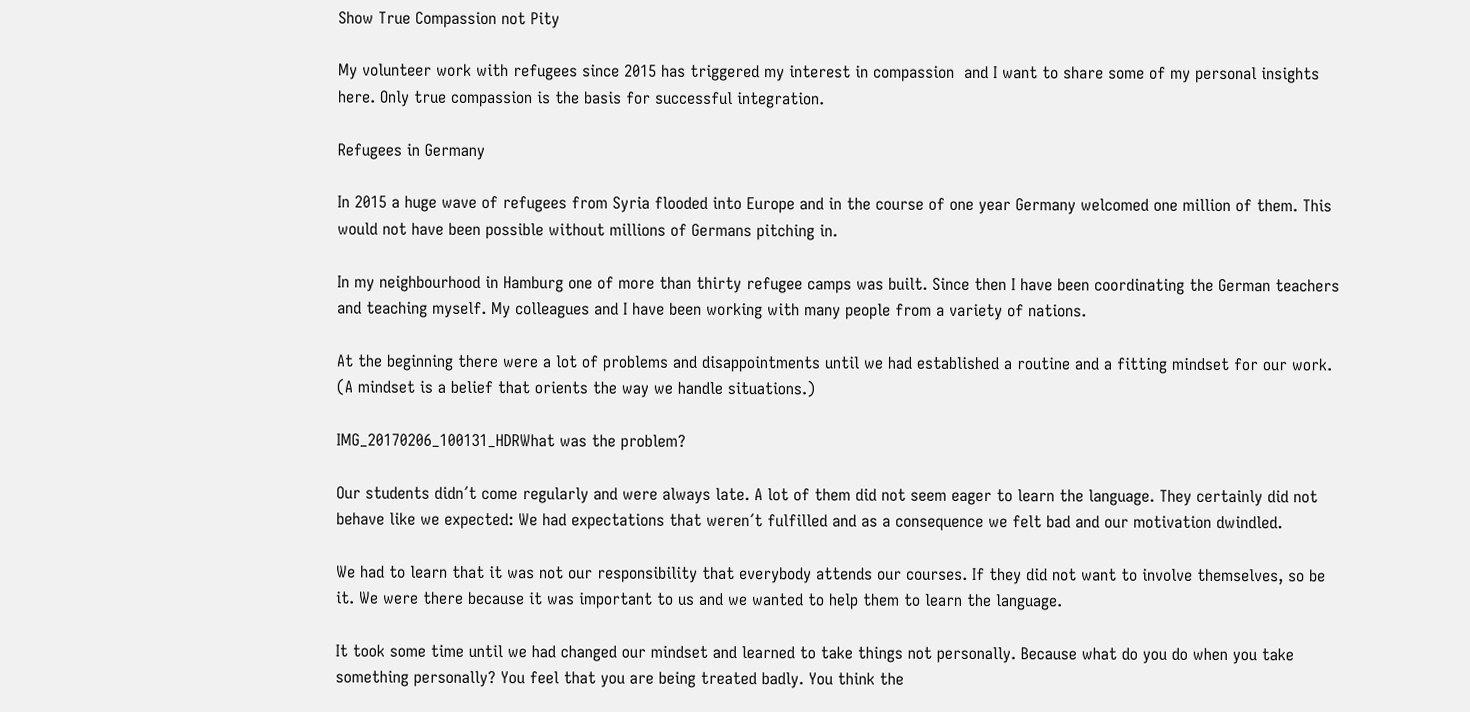Show True Compassion not Pity

My volunteer work with refugees since 2015 has triggered my interest in compassion  and I want to share some of my personal insights here. Only true compassion is the basis for successful integration.

Refugees in Germany

In 2015 a huge wave of refugees from Syria flooded into Europe and in the course of one year Germany welcomed one million of them. This would not have been possible without millions of Germans pitching in.

In my neighbourhood in Hamburg one of more than thirty refugee camps was built. Since then I have been coordinating the German teachers and teaching myself. My colleagues and I have been working with many people from a variety of nations.

At the beginning there were a lot of problems and disappointments until we had established a routine and a fitting mindset for our work. (A mindset is a belief that orients the way we handle situations.)

IMG_20170206_100131_HDRWhat was the problem?

Our students didn´t come regularly and were always late. A lot of them did not seem eager to learn the language. They certainly did not behave like we expected: We had expectations that weren´t fulfilled and as a consequence we felt bad and our motivation dwindled.

We had to learn that it was not our responsibility that everybody attends our courses. If they did not want to involve themselves, so be it. We were there because it was important to us and we wanted to help them to learn the language.

It took some time until we had changed our mindset and learned to take things not personally. Because what do you do when you take something personally? You feel that you are being treated badly. You think the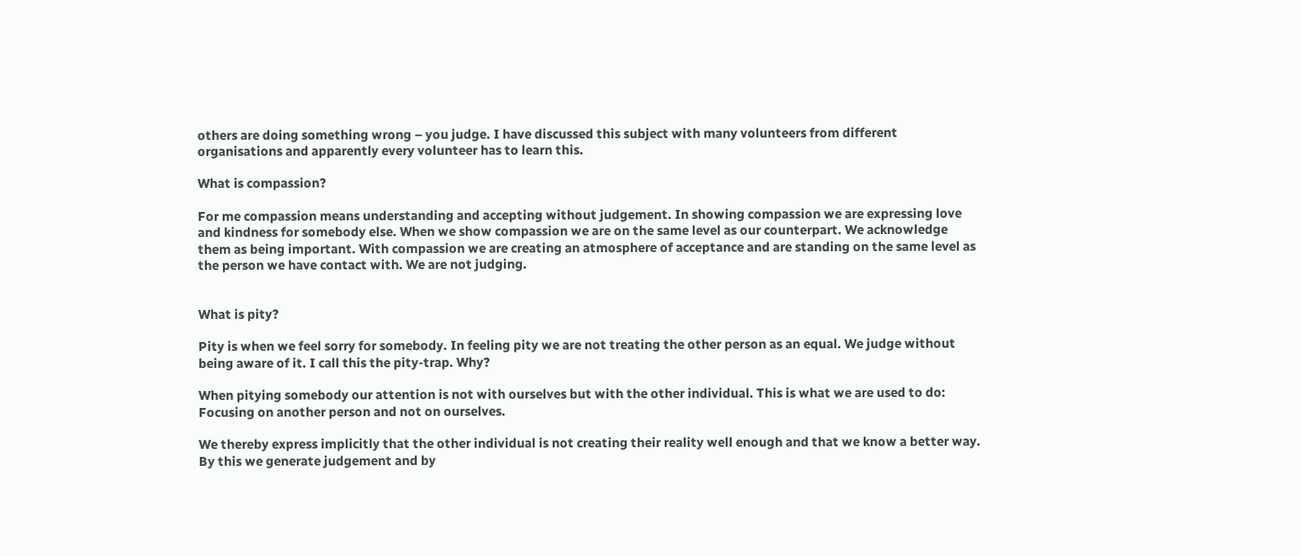others are doing something wrong – you judge. I have discussed this subject with many volunteers from different organisations and apparently every volunteer has to learn this.

What is compassion?

For me compassion means understanding and accepting without judgement. In showing compassion we are expressing love and kindness for somebody else. When we show compassion we are on the same level as our counterpart. We acknowledge them as being important. With compassion we are creating an atmosphere of acceptance and are standing on the same level as the person we have contact with. We are not judging.


What is pity?

Pity is when we feel sorry for somebody. In feeling pity we are not treating the other person as an equal. We judge without being aware of it. I call this the pity-trap. Why?

When pitying somebody our attention is not with ourselves but with the other individual. This is what we are used to do: Focusing on another person and not on ourselves.

We thereby express implicitly that the other individual is not creating their reality well enough and that we know a better way. By this we generate judgement and by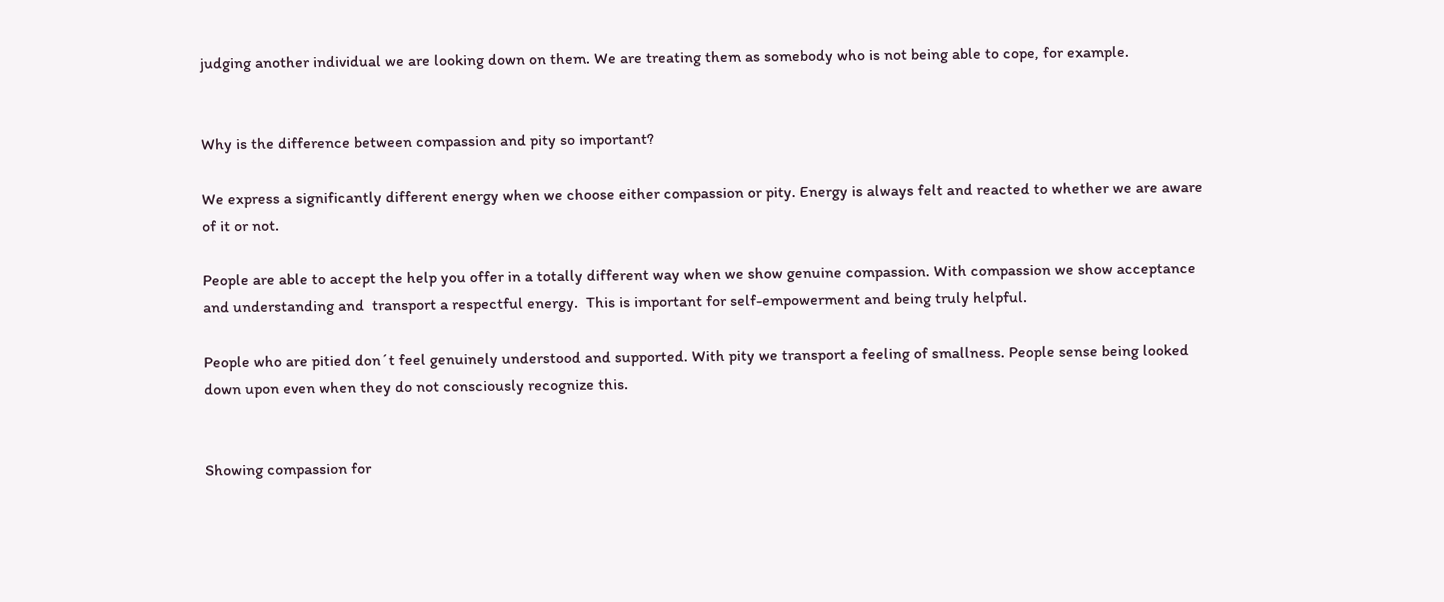judging another individual we are looking down on them. We are treating them as somebody who is not being able to cope, for example.


Why is the difference between compassion and pity so important?

We express a significantly different energy when we choose either compassion or pity. Energy is always felt and reacted to whether we are aware of it or not.

People are able to accept the help you offer in a totally different way when we show genuine compassion. With compassion we show acceptance and understanding and  transport a respectful energy.  This is important for self-empowerment and being truly helpful.

People who are pitied don´t feel genuinely understood and supported. With pity we transport a feeling of smallness. People sense being looked down upon even when they do not consciously recognize this.


Showing compassion for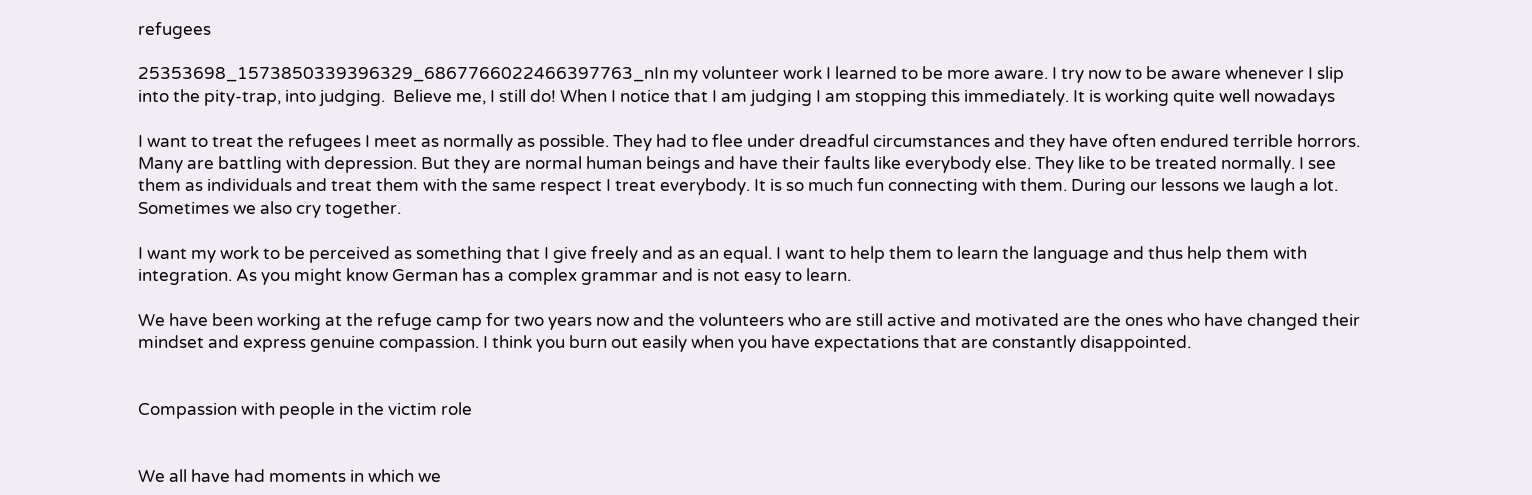refugees

25353698_1573850339396329_6867766022466397763_nIn my volunteer work I learned to be more aware. I try now to be aware whenever I slip into the pity-trap, into judging.  Believe me, I still do! When I notice that I am judging I am stopping this immediately. It is working quite well nowadays

I want to treat the refugees I meet as normally as possible. They had to flee under dreadful circumstances and they have often endured terrible horrors. Many are battling with depression. But they are normal human beings and have their faults like everybody else. They like to be treated normally. I see them as individuals and treat them with the same respect I treat everybody. It is so much fun connecting with them. During our lessons we laugh a lot. Sometimes we also cry together.

I want my work to be perceived as something that I give freely and as an equal. I want to help them to learn the language and thus help them with integration. As you might know German has a complex grammar and is not easy to learn.

We have been working at the refuge camp for two years now and the volunteers who are still active and motivated are the ones who have changed their mindset and express genuine compassion. I think you burn out easily when you have expectations that are constantly disappointed.


Compassion with people in the victim role


We all have had moments in which we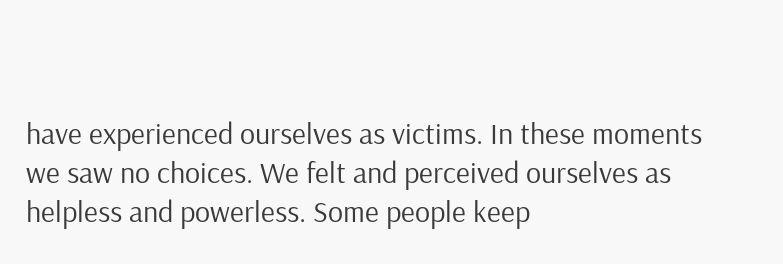have experienced ourselves as victims. In these moments we saw no choices. We felt and perceived ourselves as helpless and powerless. Some people keep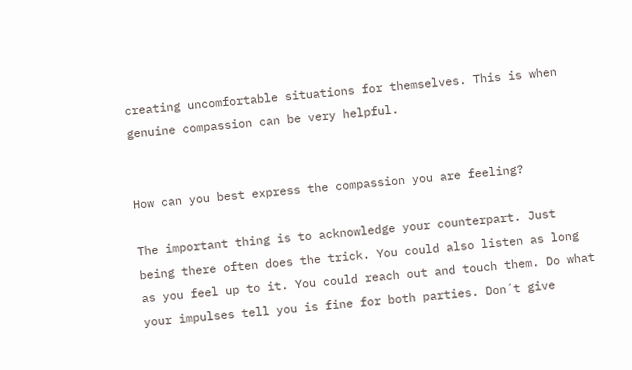creating uncomfortable situations for themselves. This is when genuine compassion can be very helpful.


How can you best express the compassion you are feeling?

The important thing is to acknowledge your counterpart. Just being there often does the trick. You could also listen as long as you feel up to it. You could reach out and touch them. Do what your impulses tell you is fine for both parties. Don´t give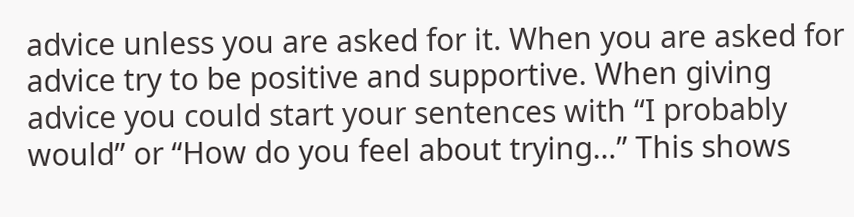advice unless you are asked for it. When you are asked for advice try to be positive and supportive. When giving advice you could start your sentences with “I probably would” or “How do you feel about trying…” This shows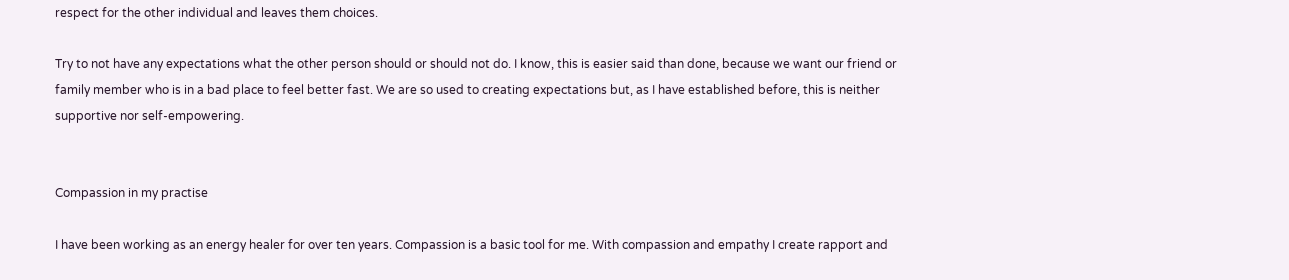respect for the other individual and leaves them choices.

Try to not have any expectations what the other person should or should not do. I know, this is easier said than done, because we want our friend or family member who is in a bad place to feel better fast. We are so used to creating expectations but, as I have established before, this is neither supportive nor self-empowering.


Compassion in my practise

I have been working as an energy healer for over ten years. Compassion is a basic tool for me. With compassion and empathy I create rapport and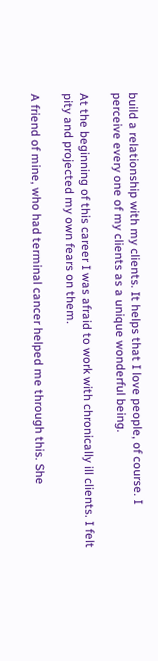build a relationship with my clients. It helps that I love people, of course. I perceive every one of my clients as a unique wonderful being.

At the beginning of this career I was afraid to work with chronically ill clients. I felt pity and projected my own fears on them.

A friend of mine, who had terminal cancer helped me through this. She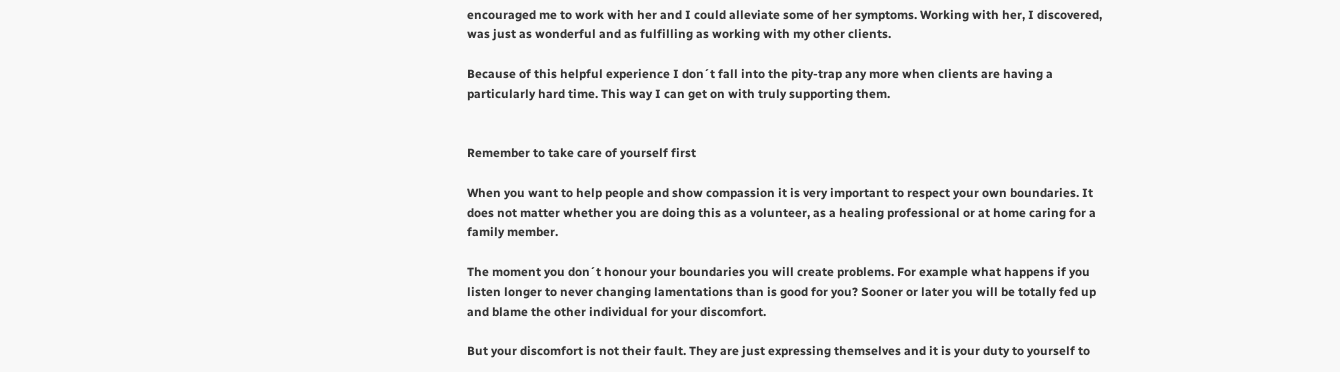encouraged me to work with her and I could alleviate some of her symptoms. Working with her, I discovered, was just as wonderful and as fulfilling as working with my other clients.

Because of this helpful experience I don´t fall into the pity-trap any more when clients are having a particularly hard time. This way I can get on with truly supporting them.


Remember to take care of yourself first

When you want to help people and show compassion it is very important to respect your own boundaries. It does not matter whether you are doing this as a volunteer, as a healing professional or at home caring for a family member.

The moment you don´t honour your boundaries you will create problems. For example what happens if you listen longer to never changing lamentations than is good for you? Sooner or later you will be totally fed up and blame the other individual for your discomfort.

But your discomfort is not their fault. They are just expressing themselves and it is your duty to yourself to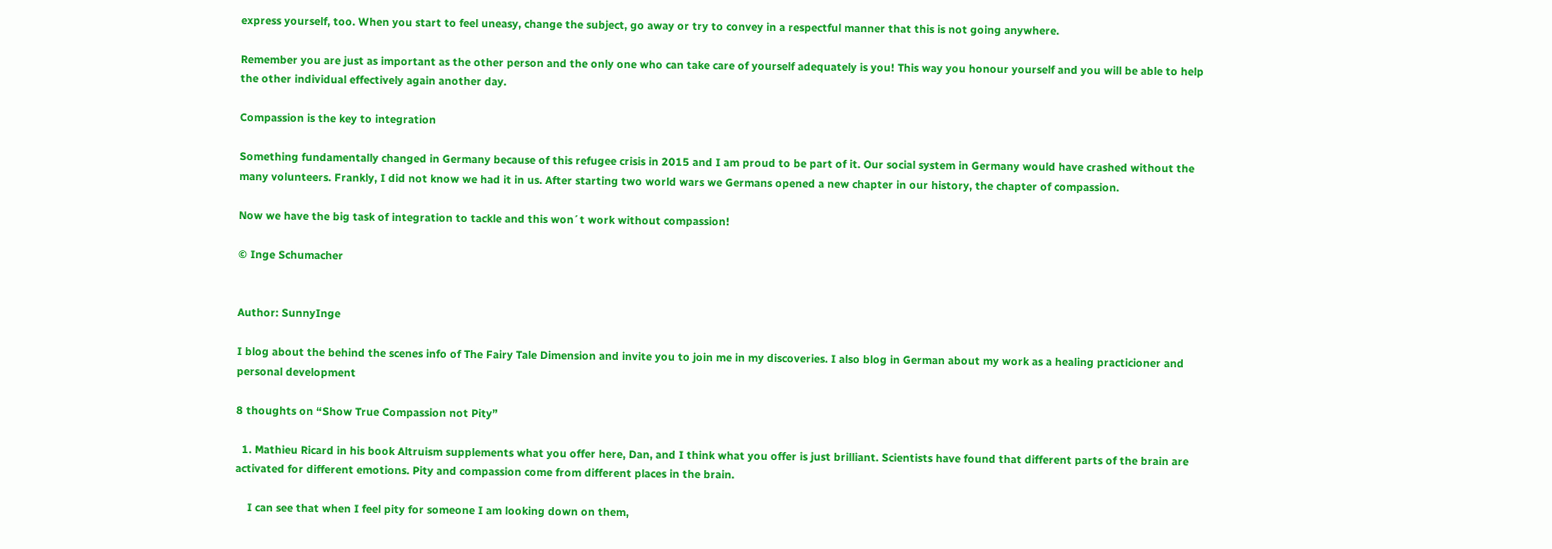express yourself, too. When you start to feel uneasy, change the subject, go away or try to convey in a respectful manner that this is not going anywhere.

Remember you are just as important as the other person and the only one who can take care of yourself adequately is you! This way you honour yourself and you will be able to help the other individual effectively again another day.

Compassion is the key to integration

Something fundamentally changed in Germany because of this refugee crisis in 2015 and I am proud to be part of it. Our social system in Germany would have crashed without the many volunteers. Frankly, I did not know we had it in us. After starting two world wars we Germans opened a new chapter in our history, the chapter of compassion.

Now we have the big task of integration to tackle and this won´t work without compassion!

© Inge Schumacher


Author: SunnyInge

I blog about the behind the scenes info of The Fairy Tale Dimension and invite you to join me in my discoveries. I also blog in German about my work as a healing practicioner and personal development

8 thoughts on “Show True Compassion not Pity”

  1. Mathieu Ricard in his book Altruism supplements what you offer here, Dan, and I think what you offer is just brilliant. Scientists have found that different parts of the brain are activated for different emotions. Pity and compassion come from different places in the brain.

    I can see that when I feel pity for someone I am looking down on them,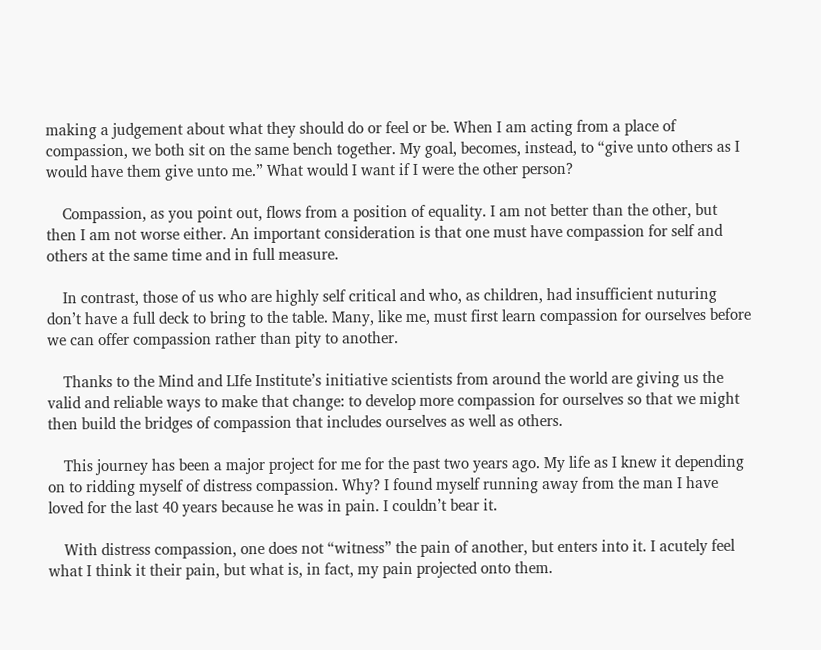making a judgement about what they should do or feel or be. When I am acting from a place of compassion, we both sit on the same bench together. My goal, becomes, instead, to “give unto others as I would have them give unto me.” What would I want if I were the other person?

    Compassion, as you point out, flows from a position of equality. I am not better than the other, but then I am not worse either. An important consideration is that one must have compassion for self and others at the same time and in full measure.

    In contrast, those of us who are highly self critical and who, as children, had insufficient nuturing don’t have a full deck to bring to the table. Many, like me, must first learn compassion for ourselves before we can offer compassion rather than pity to another.

    Thanks to the Mind and LIfe Institute’s initiative scientists from around the world are giving us the valid and reliable ways to make that change: to develop more compassion for ourselves so that we might then build the bridges of compassion that includes ourselves as well as others.

    This journey has been a major project for me for the past two years ago. My life as I knew it depending on to ridding myself of distress compassion. Why? I found myself running away from the man I have loved for the last 40 years because he was in pain. I couldn’t bear it.

    With distress compassion, one does not “witness” the pain of another, but enters into it. I acutely feel what I think it their pain, but what is, in fact, my pain projected onto them.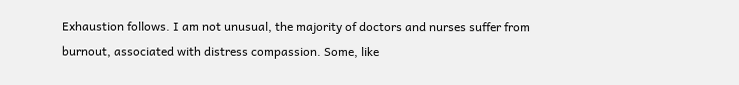Exhaustion follows. I am not unusual, the majority of doctors and nurses suffer from burnout, associated with distress compassion. Some, like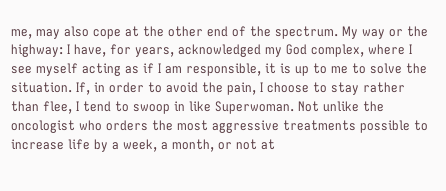me, may also cope at the other end of the spectrum. My way or the highway: I have, for years, acknowledged my God complex, where I see myself acting as if I am responsible, it is up to me to solve the situation. If, in order to avoid the pain, I choose to stay rather than flee, I tend to swoop in like Superwoman. Not unlike the oncologist who orders the most aggressive treatments possible to increase life by a week, a month, or not at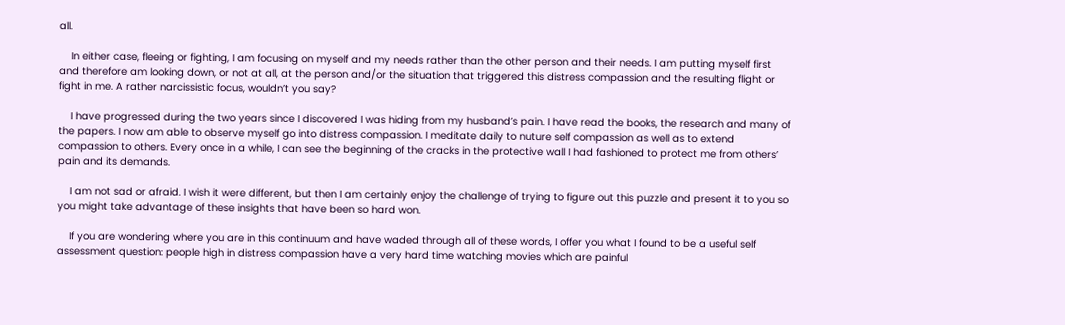all.

    In either case, fleeing or fighting, I am focusing on myself and my needs rather than the other person and their needs. I am putting myself first and therefore am looking down, or not at all, at the person and/or the situation that triggered this distress compassion and the resulting flight or fight in me. A rather narcissistic focus, wouldn’t you say?

    I have progressed during the two years since I discovered I was hiding from my husband’s pain. I have read the books, the research and many of the papers. I now am able to observe myself go into distress compassion. I meditate daily to nuture self compassion as well as to extend compassion to others. Every once in a while, I can see the beginning of the cracks in the protective wall I had fashioned to protect me from others’ pain and its demands.

    I am not sad or afraid. I wish it were different, but then I am certainly enjoy the challenge of trying to figure out this puzzle and present it to you so you might take advantage of these insights that have been so hard won.

    If you are wondering where you are in this continuum and have waded through all of these words, I offer you what I found to be a useful self assessment question: people high in distress compassion have a very hard time watching movies which are painful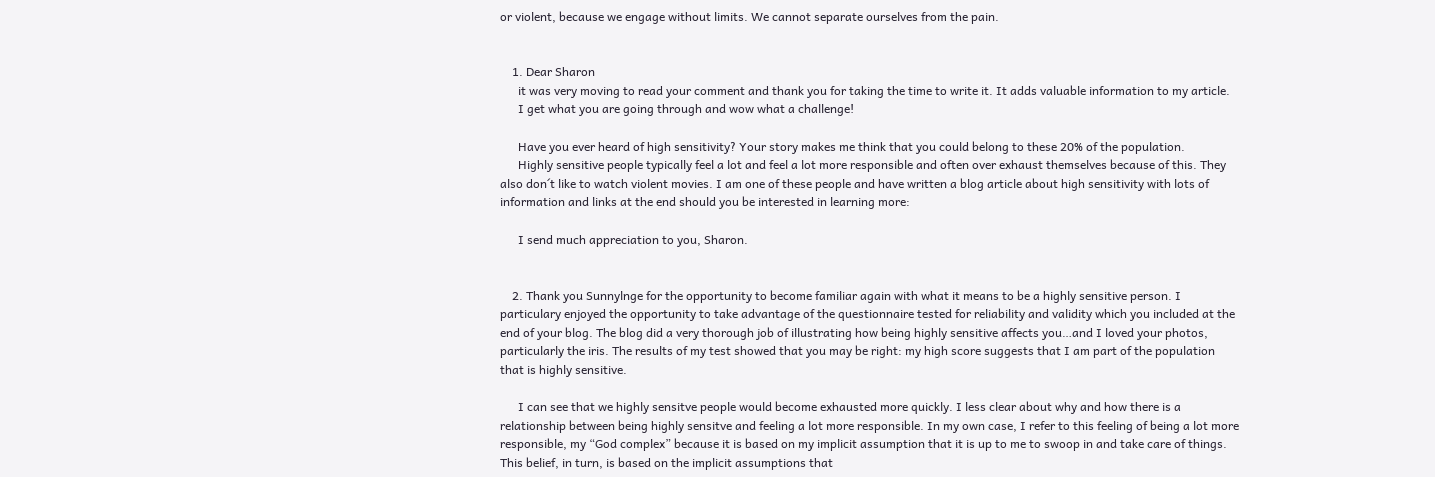or violent, because we engage without limits. We cannot separate ourselves from the pain.


    1. Dear Sharon
      it was very moving to read your comment and thank you for taking the time to write it. It adds valuable information to my article.
      I get what you are going through and wow what a challenge!

      Have you ever heard of high sensitivity? Your story makes me think that you could belong to these 20% of the population.
      Highly sensitive people typically feel a lot and feel a lot more responsible and often over exhaust themselves because of this. They also don´t like to watch violent movies. I am one of these people and have written a blog article about high sensitivity with lots of information and links at the end should you be interested in learning more:

      I send much appreciation to you, Sharon.


    2. Thank you Sunnylnge for the opportunity to become familiar again with what it means to be a highly sensitive person. I particulary enjoyed the opportunity to take advantage of the questionnaire tested for reliability and validity which you included at the end of your blog. The blog did a very thorough job of illustrating how being highly sensitive affects you…and I loved your photos, particularly the iris. The results of my test showed that you may be right: my high score suggests that I am part of the population that is highly sensitive.

      I can see that we highly sensitve people would become exhausted more quickly. I less clear about why and how there is a relationship between being highly sensitve and feeling a lot more responsible. In my own case, I refer to this feeling of being a lot more responsible, my “God complex” because it is based on my implicit assumption that it is up to me to swoop in and take care of things. This belief, in turn, is based on the implicit assumptions that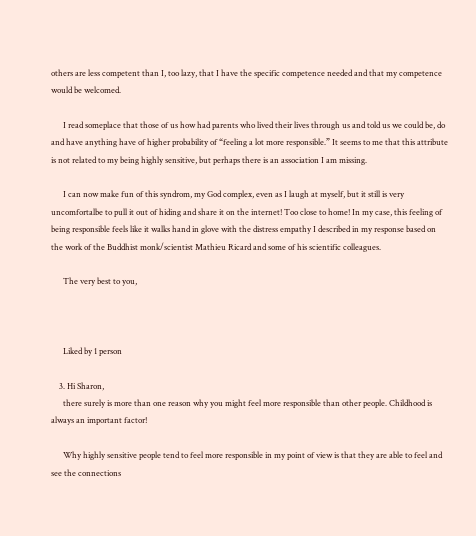others are less competent than I, too lazy, that I have the specific competence needed and that my competence would be welcomed.

      I read someplace that those of us how had parents who lived their lives through us and told us we could be, do and have anything have of higher probability of “feeling a lot more responsible.” It seems to me that this attribute is not related to my being highly sensitive, but perhaps there is an association I am missing.

      I can now make fun of this syndrom, my God complex, even as I laugh at myself, but it still is very uncomfortalbe to pull it out of hiding and share it on the internet! Too close to home! In my case, this feeling of being responsible feels like it walks hand in glove with the distress empathy I described in my response based on the work of the Buddhist monk/scientist Mathieu Ricard and some of his scientific colleagues.

      The very best to you,



      Liked by 1 person

    3. Hi Sharon,
      there surely is more than one reason why you might feel more responsible than other people. Childhood is always an important factor!

      Why highly sensitive people tend to feel more responsible in my point of view is that they are able to feel and see the connections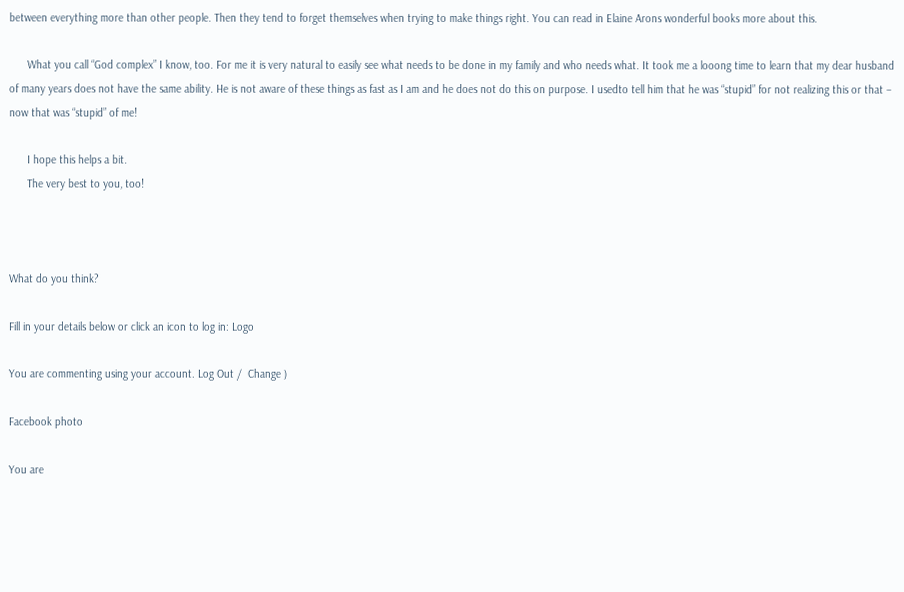between everything more than other people. Then they tend to forget themselves when trying to make things right. You can read in Elaine Arons wonderful books more about this.

      What you call “God complex” I know, too. For me it is very natural to easily see what needs to be done in my family and who needs what. It took me a looong time to learn that my dear husband of many years does not have the same ability. He is not aware of these things as fast as I am and he does not do this on purpose. I usedto tell him that he was “stupid” for not realizing this or that – now that was “stupid” of me!

      I hope this helps a bit.
      The very best to you, too!



What do you think?

Fill in your details below or click an icon to log in: Logo

You are commenting using your account. Log Out /  Change )

Facebook photo

You are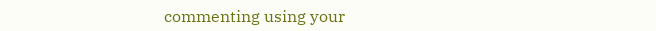commenting using your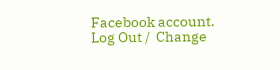Facebook account. Log Out /  Change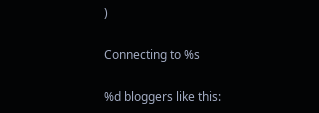)

Connecting to %s

%d bloggers like this: